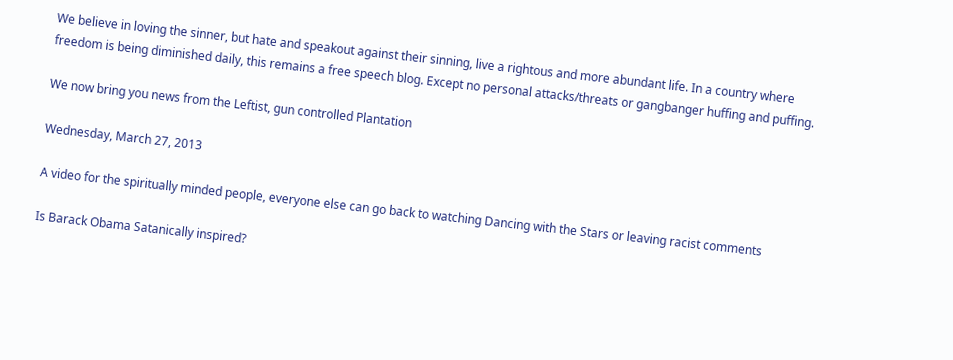We believe in loving the sinner, but hate and speakout against their sinning, live a rightous and more abundant life. In a country where freedom is being diminished daily, this remains a free speech blog. Except no personal attacks/threats or gangbanger huffing and puffing.

We now bring you news from the Leftist, gun controlled Plantation

Wednesday, March 27, 2013

A video for the spiritually minded people, everyone else can go back to watching Dancing with the Stars or leaving racist comments

Is Barack Obama Satanically inspired?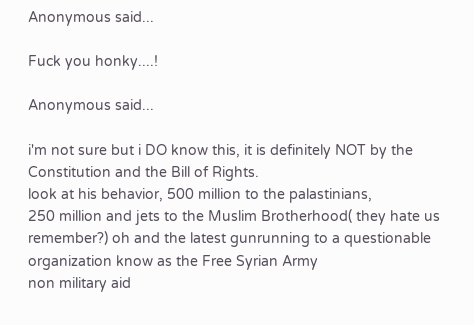Anonymous said...

Fuck you honky....!

Anonymous said...

i'm not sure but i DO know this, it is definitely NOT by the Constitution and the Bill of Rights.
look at his behavior, 500 million to the palastinians,
250 million and jets to the Muslim Brotherhood( they hate us remember?) oh and the latest gunrunning to a questionable organization know as the Free Syrian Army
non military aid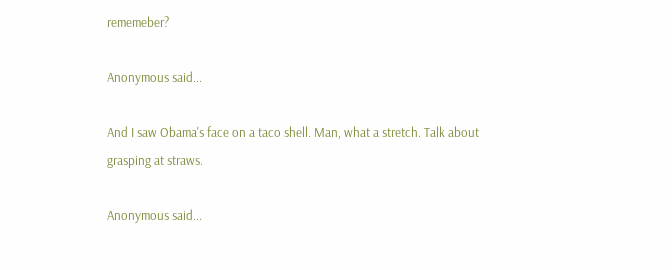rememeber?

Anonymous said...

And I saw Obama's face on a taco shell. Man, what a stretch. Talk about grasping at straws.

Anonymous said...